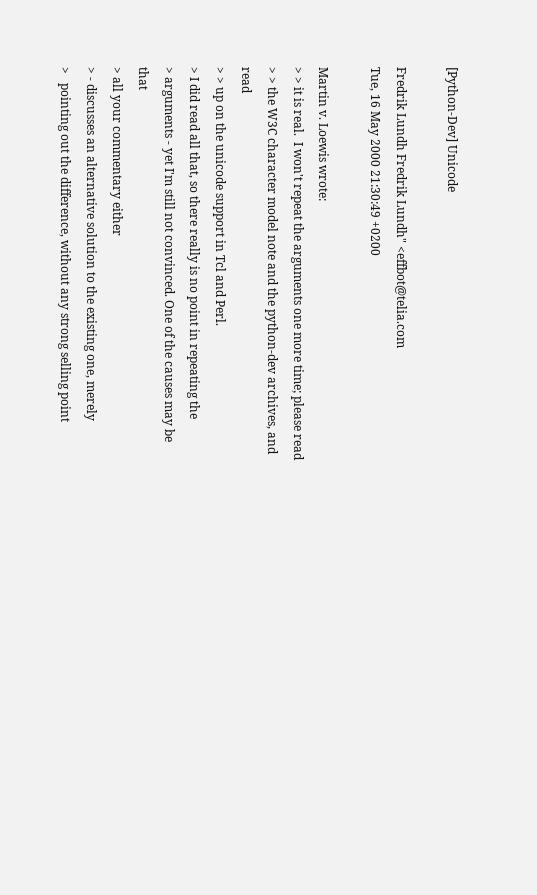[Python-Dev] Unicode

Fredrik Lundh Fredrik Lundh" <effbot@telia.com
Tue, 16 May 2000 21:30:49 +0200

Martin v. Loewis wrote:
> > it is real.  I won't repeat the arguments one more time; please read
> > the W3C character model note and the python-dev archives, and read
> > up on the unicode support in Tcl and Perl.
> I did read all that, so there really is no point in repeating the
> arguments - yet I'm still not convinced. One of the causes may be that
> all your commentary either
> - discusses an alternative solution to the existing one, merely
>   pointing out the difference, without any strong selling point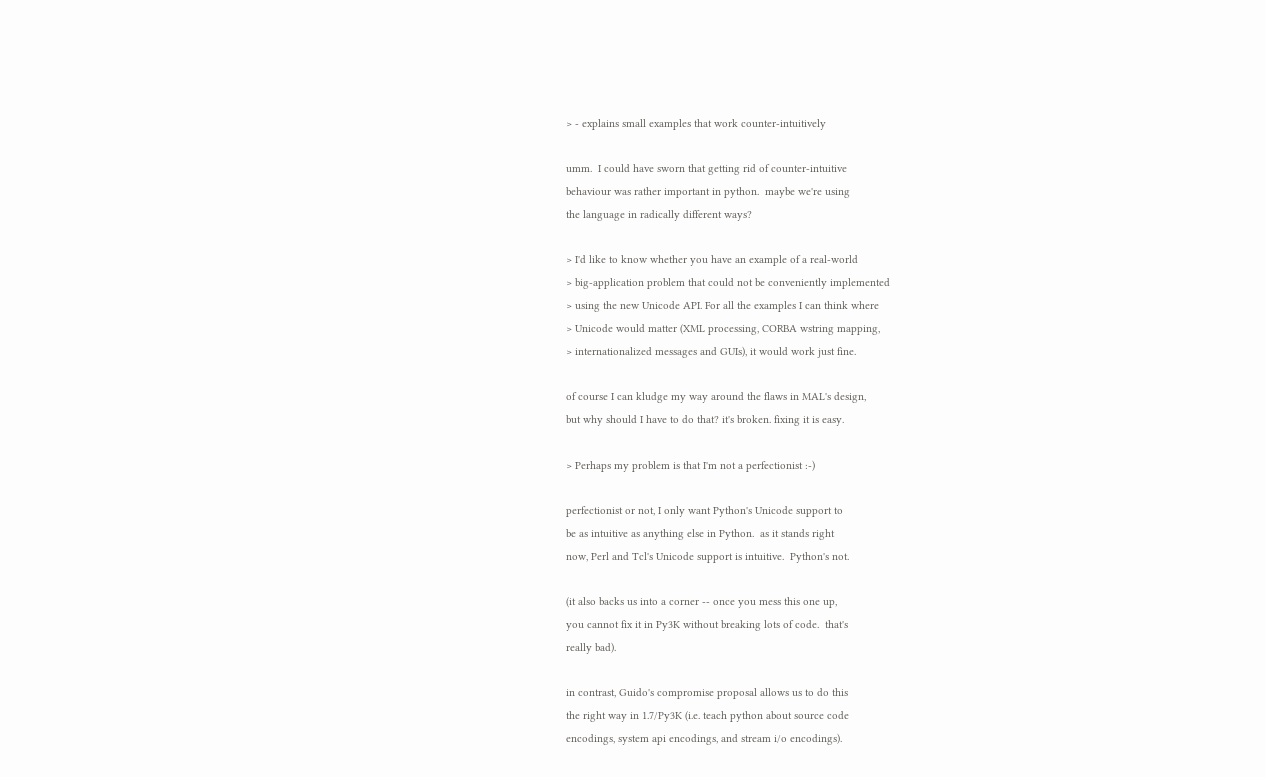> - explains small examples that work counter-intuitively

umm.  I could have sworn that getting rid of counter-intuitive
behaviour was rather important in python.  maybe we're using
the language in radically different ways?

> I'd like to know whether you have an example of a real-world
> big-application problem that could not be conveniently implemented
> using the new Unicode API. For all the examples I can think where
> Unicode would matter (XML processing, CORBA wstring mapping,
> internationalized messages and GUIs), it would work just fine.

of course I can kludge my way around the flaws in MAL's design,
but why should I have to do that? it's broken. fixing it is easy.

> Perhaps my problem is that I'm not a perfectionist :-)

perfectionist or not, I only want Python's Unicode support to
be as intuitive as anything else in Python.  as it stands right
now, Perl and Tcl's Unicode support is intuitive.  Python's not.

(it also backs us into a corner -- once you mess this one up,
you cannot fix it in Py3K without breaking lots of code.  that's
really bad).

in contrast, Guido's compromise proposal allows us to do this
the right way in 1.7/Py3K (i.e. teach python about source code
encodings, system api encodings, and stream i/o encodings).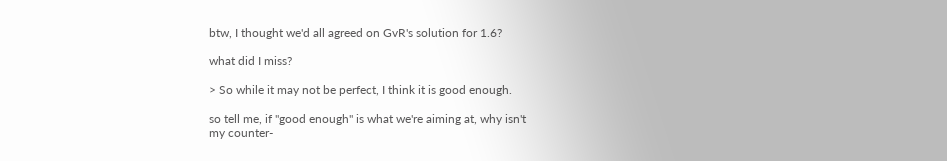btw, I thought we'd all agreed on GvR's solution for 1.6?

what did I miss?

> So while it may not be perfect, I think it is good enough.

so tell me, if "good enough" is what we're aiming at, why isn't
my counter-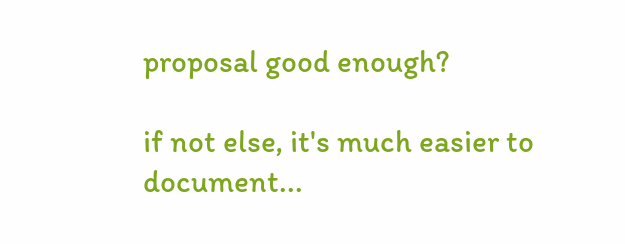proposal good enough?

if not else, it's much easier to document...